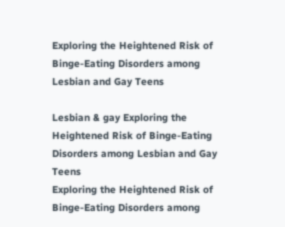Exploring the Heightened Risk of Binge-Eating Disorders among Lesbian and Gay Teens

Lesbian & gay Exploring the Heightened Risk of Binge-Eating Disorders among Lesbian and Gay Teens
Exploring the Heightened Risk of Binge-Eating Disorders among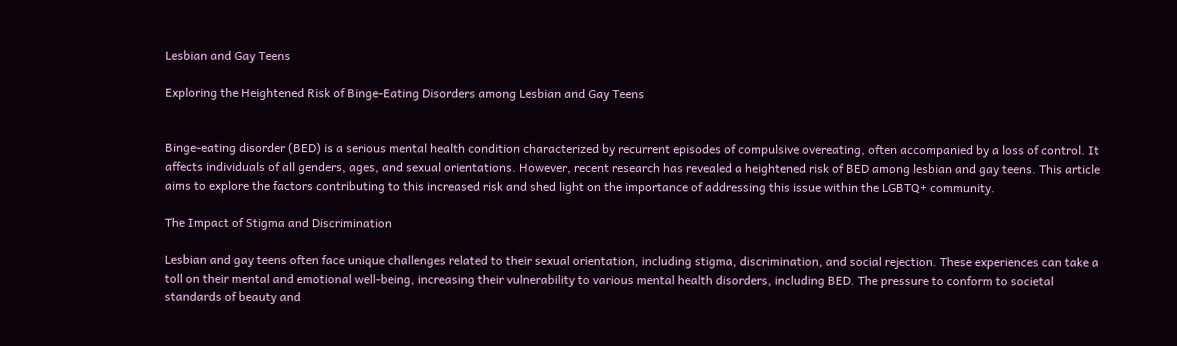Lesbian and Gay Teens

Exploring the Heightened Risk of Binge-Eating Disorders among Lesbian and Gay Teens


Binge-eating disorder (BED) is a serious mental health condition characterized by recurrent episodes of compulsive overeating, often accompanied by a loss of control. It affects individuals of all genders, ages, and sexual orientations. However, recent research has revealed a heightened risk of BED among lesbian and gay teens. This article aims to explore the factors contributing to this increased risk and shed light on the importance of addressing this issue within the LGBTQ+ community.

The Impact of Stigma and Discrimination

Lesbian and gay teens often face unique challenges related to their sexual orientation, including stigma, discrimination, and social rejection. These experiences can take a toll on their mental and emotional well-being, increasing their vulnerability to various mental health disorders, including BED. The pressure to conform to societal standards of beauty and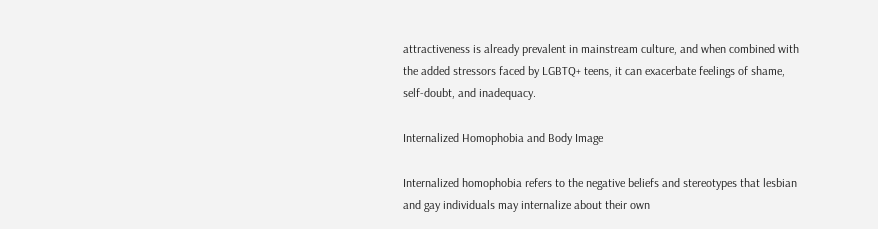attractiveness is already prevalent in mainstream culture, and when combined with the added stressors faced by LGBTQ+ teens, it can exacerbate feelings of shame, self-doubt, and inadequacy.

Internalized Homophobia and Body Image

Internalized homophobia refers to the negative beliefs and stereotypes that lesbian and gay individuals may internalize about their own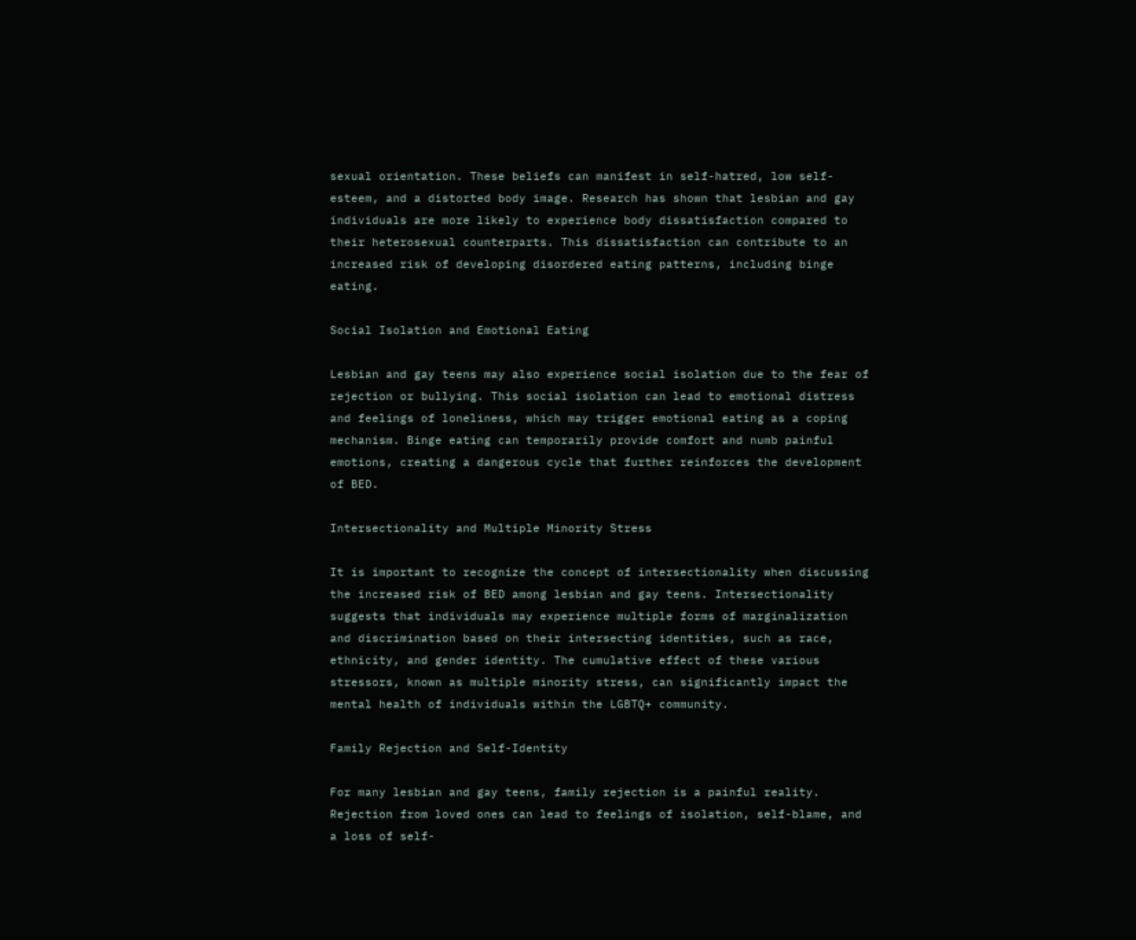sexual orientation. These beliefs can manifest in self-hatred, low self-esteem, and a distorted body image. Research has shown that lesbian and gay individuals are more likely to experience body dissatisfaction compared to their heterosexual counterparts. This dissatisfaction can contribute to an increased risk of developing disordered eating patterns, including binge eating.

Social Isolation and Emotional Eating

Lesbian and gay teens may also experience social isolation due to the fear of rejection or bullying. This social isolation can lead to emotional distress and feelings of loneliness, which may trigger emotional eating as a coping mechanism. Binge eating can temporarily provide comfort and numb painful emotions, creating a dangerous cycle that further reinforces the development of BED.

Intersectionality and Multiple Minority Stress

It is important to recognize the concept of intersectionality when discussing the increased risk of BED among lesbian and gay teens. Intersectionality suggests that individuals may experience multiple forms of marginalization and discrimination based on their intersecting identities, such as race, ethnicity, and gender identity. The cumulative effect of these various stressors, known as multiple minority stress, can significantly impact the mental health of individuals within the LGBTQ+ community.

Family Rejection and Self-Identity

For many lesbian and gay teens, family rejection is a painful reality. Rejection from loved ones can lead to feelings of isolation, self-blame, and a loss of self-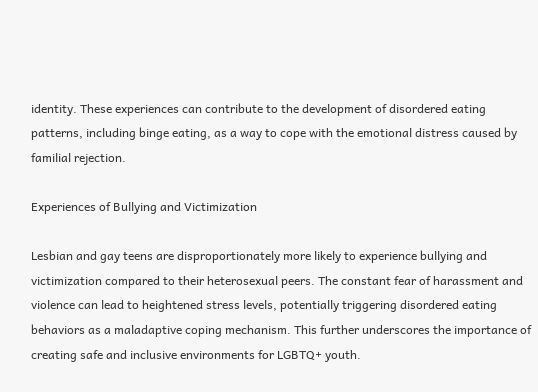identity. These experiences can contribute to the development of disordered eating patterns, including binge eating, as a way to cope with the emotional distress caused by familial rejection.

Experiences of Bullying and Victimization

Lesbian and gay teens are disproportionately more likely to experience bullying and victimization compared to their heterosexual peers. The constant fear of harassment and violence can lead to heightened stress levels, potentially triggering disordered eating behaviors as a maladaptive coping mechanism. This further underscores the importance of creating safe and inclusive environments for LGBTQ+ youth.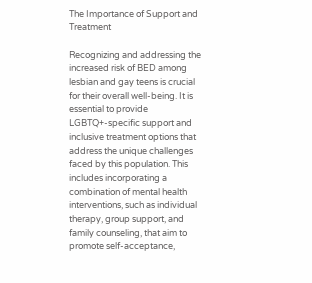The Importance of Support and Treatment

Recognizing and addressing the increased risk of BED among lesbian and gay teens is crucial for their overall well-being. It is essential to provide LGBTQ+-specific support and inclusive treatment options that address the unique challenges faced by this population. This includes incorporating a combination of mental health interventions, such as individual therapy, group support, and family counseling, that aim to promote self-acceptance,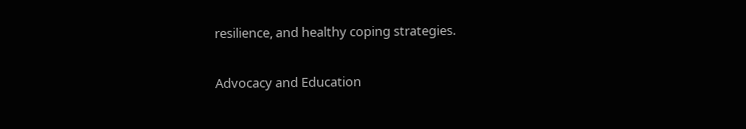resilience, and healthy coping strategies.

Advocacy and Education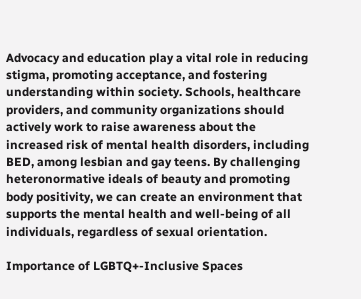Advocacy and education play a vital role in reducing stigma, promoting acceptance, and fostering understanding within society. Schools, healthcare providers, and community organizations should actively work to raise awareness about the increased risk of mental health disorders, including BED, among lesbian and gay teens. By challenging heteronormative ideals of beauty and promoting body positivity, we can create an environment that supports the mental health and well-being of all individuals, regardless of sexual orientation.

Importance of LGBTQ+-Inclusive Spaces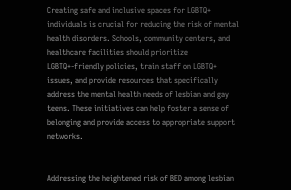Creating safe and inclusive spaces for LGBTQ+ individuals is crucial for reducing the risk of mental health disorders. Schools, community centers, and healthcare facilities should prioritize LGBTQ+-friendly policies, train staff on LGBTQ+ issues, and provide resources that specifically address the mental health needs of lesbian and gay teens. These initiatives can help foster a sense of belonging and provide access to appropriate support networks.


Addressing the heightened risk of BED among lesbian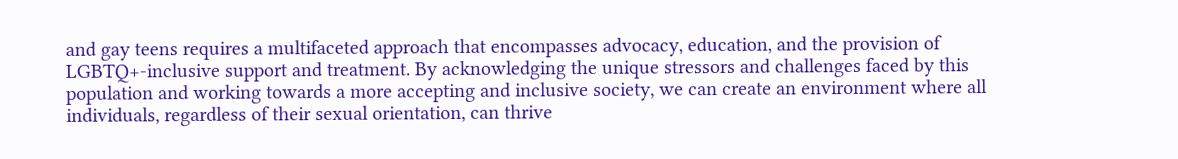and gay teens requires a multifaceted approach that encompasses advocacy, education, and the provision of LGBTQ+-inclusive support and treatment. By acknowledging the unique stressors and challenges faced by this population and working towards a more accepting and inclusive society, we can create an environment where all individuals, regardless of their sexual orientation, can thrive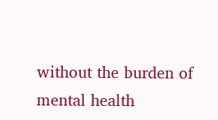without the burden of mental health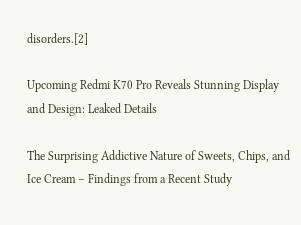disorders.[2]

Upcoming Redmi K70 Pro Reveals Stunning Display and Design: Leaked Details

The Surprising Addictive Nature of Sweets, Chips, and Ice Cream – Findings from a Recent Study